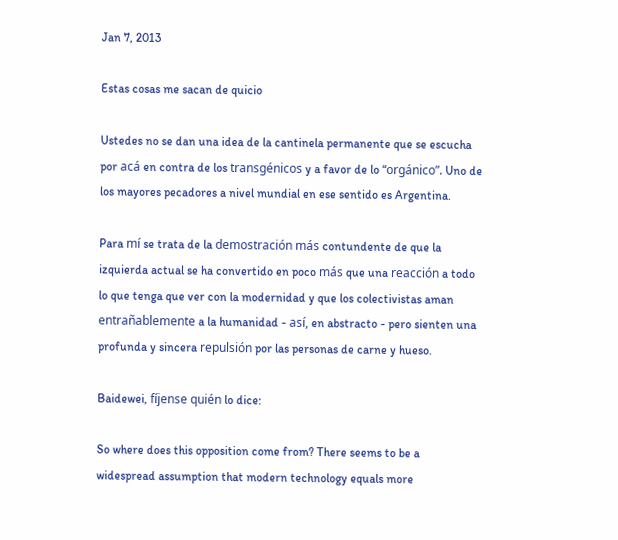Jan 7, 2013

Estas cosas me sacan de quicio

Ustedes no se dan una idea de la cantinela permanente que se escucha por acá en contra de los transgénicos y a favor de lo “orgánico”. Uno de los mayores pecadores a nivel mundial en ese sentido es Argentina.

Para mí se trata de la demostración más contundente de que la izquierda actual se ha convertido en poco más que una reacción a todo lo que tenga que ver con la modernidad y que los colectivistas aman entrañablemente a la humanidad - así, en abstracto - pero sienten una profunda y sincera repulsión por las personas de carne y hueso.

Baidewei, fíjense quién lo dice:

So where does this opposition come from? There seems to be a widespread assumption that modern technology equals more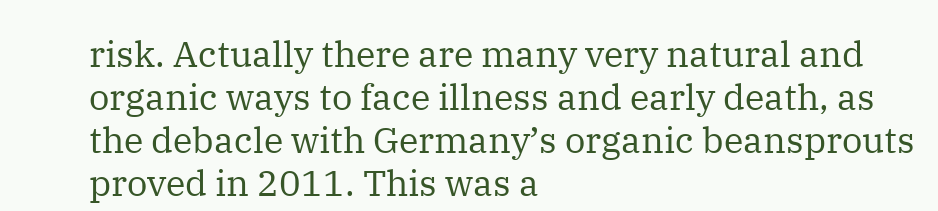risk. Actually there are many very natural and organic ways to face illness and early death, as the debacle with Germany’s organic beansprouts proved in 2011. This was a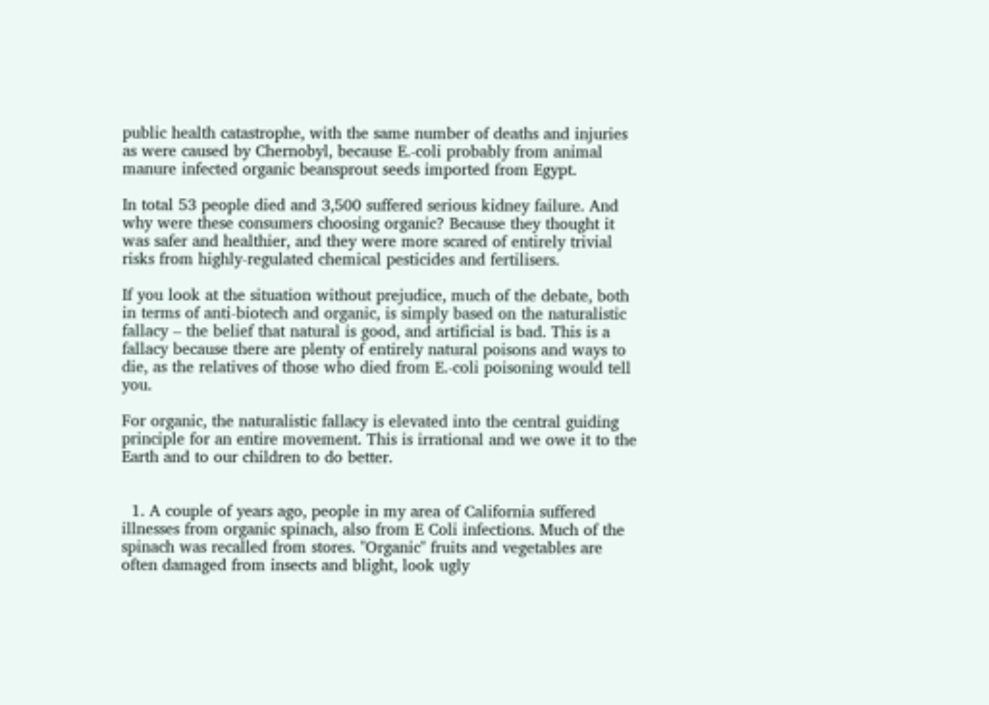public health catastrophe, with the same number of deaths and injuries as were caused by Chernobyl, because E.-coli probably from animal manure infected organic beansprout seeds imported from Egypt.

In total 53 people died and 3,500 suffered serious kidney failure. And why were these consumers choosing organic? Because they thought it was safer and healthier, and they were more scared of entirely trivial risks from highly-regulated chemical pesticides and fertilisers.

If you look at the situation without prejudice, much of the debate, both in terms of anti-biotech and organic, is simply based on the naturalistic fallacy – the belief that natural is good, and artificial is bad. This is a fallacy because there are plenty of entirely natural poisons and ways to die, as the relatives of those who died from E.-coli poisoning would tell you.

For organic, the naturalistic fallacy is elevated into the central guiding principle for an entire movement. This is irrational and we owe it to the Earth and to our children to do better.


  1. A couple of years ago, people in my area of California suffered illnesses from organic spinach, also from E Coli infections. Much of the spinach was recalled from stores. "Organic" fruits and vegetables are often damaged from insects and blight, look ugly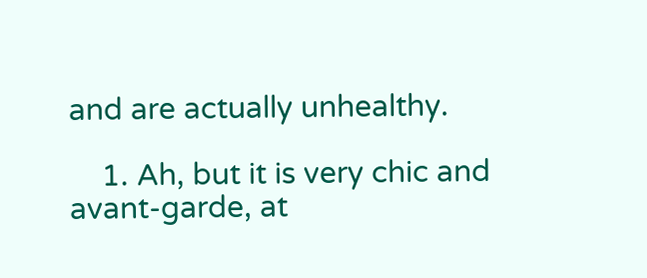and are actually unhealthy.

    1. Ah, but it is very chic and avant-garde, at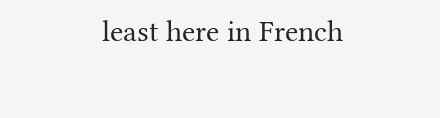least here in French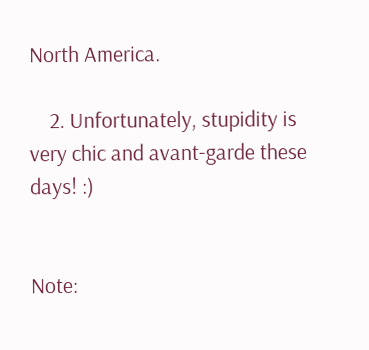North America.

    2. Unfortunately, stupidity is very chic and avant-garde these days! :)


Note: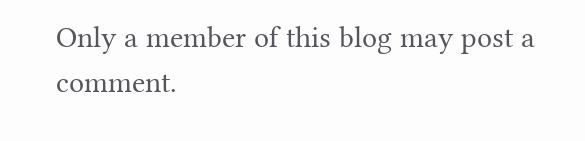Only a member of this blog may post a comment.